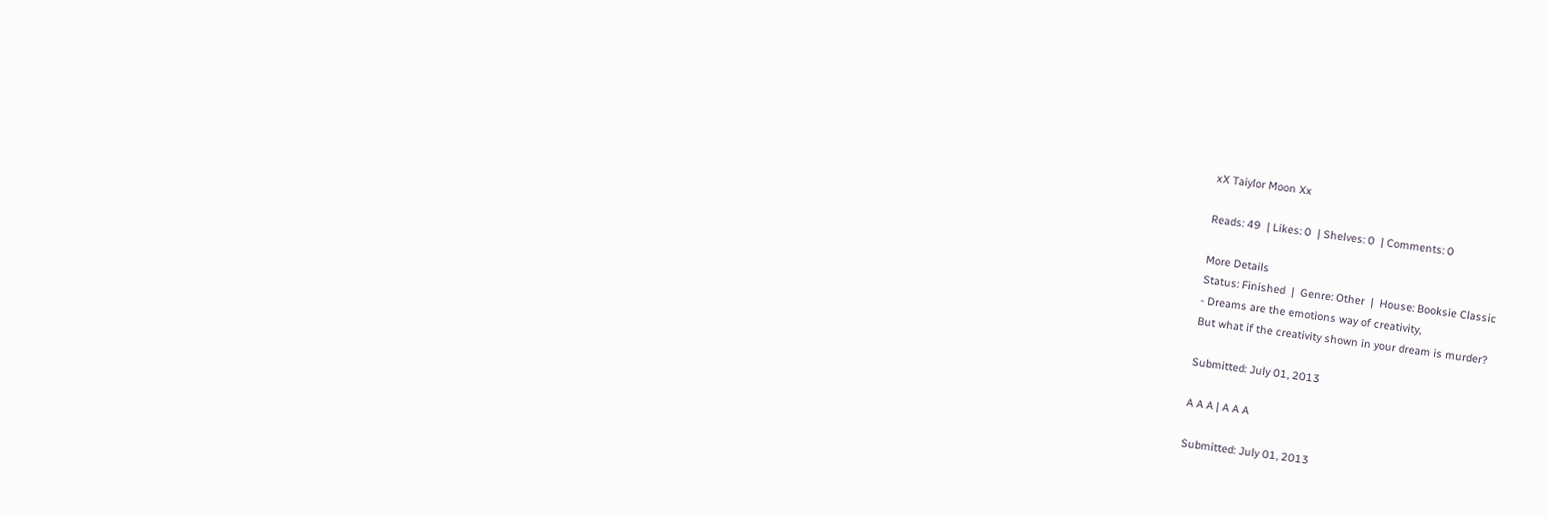xX Taiylor Moon Xx

Reads: 49  | Likes: 0  | Shelves: 0  | Comments: 0

More Details
Status: Finished  |  Genre: Other  |  House: Booksie Classic
- Dreams are the emotions way of creativity,
But what if the creativity shown in your dream is murder?

Submitted: July 01, 2013

A A A | A A A

Submitted: July 01, 2013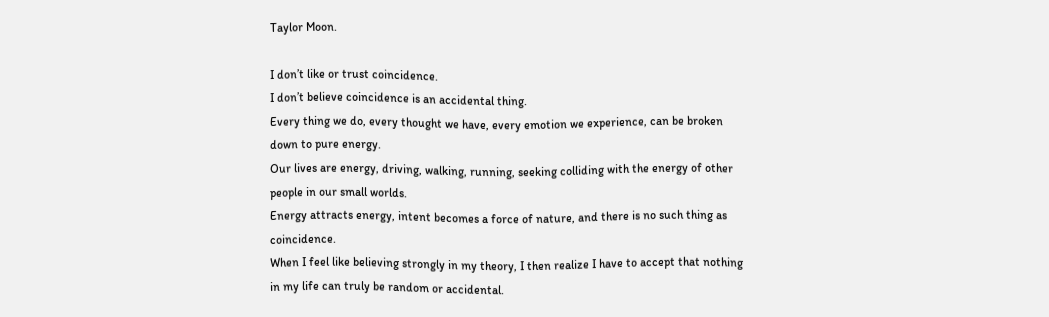Taylor Moon.

I don’t like or trust coincidence.
I don’t believe coincidence is an accidental thing.
Every thing we do, every thought we have, every emotion we experience, can be broken down to pure energy.
Our lives are energy, driving, walking, running, seeking colliding with the energy of other people in our small worlds.
Energy attracts energy, intent becomes a force of nature, and there is no such thing as coincidence.
When I feel like believing strongly in my theory, I then realize I have to accept that nothing in my life can truly be random or accidental.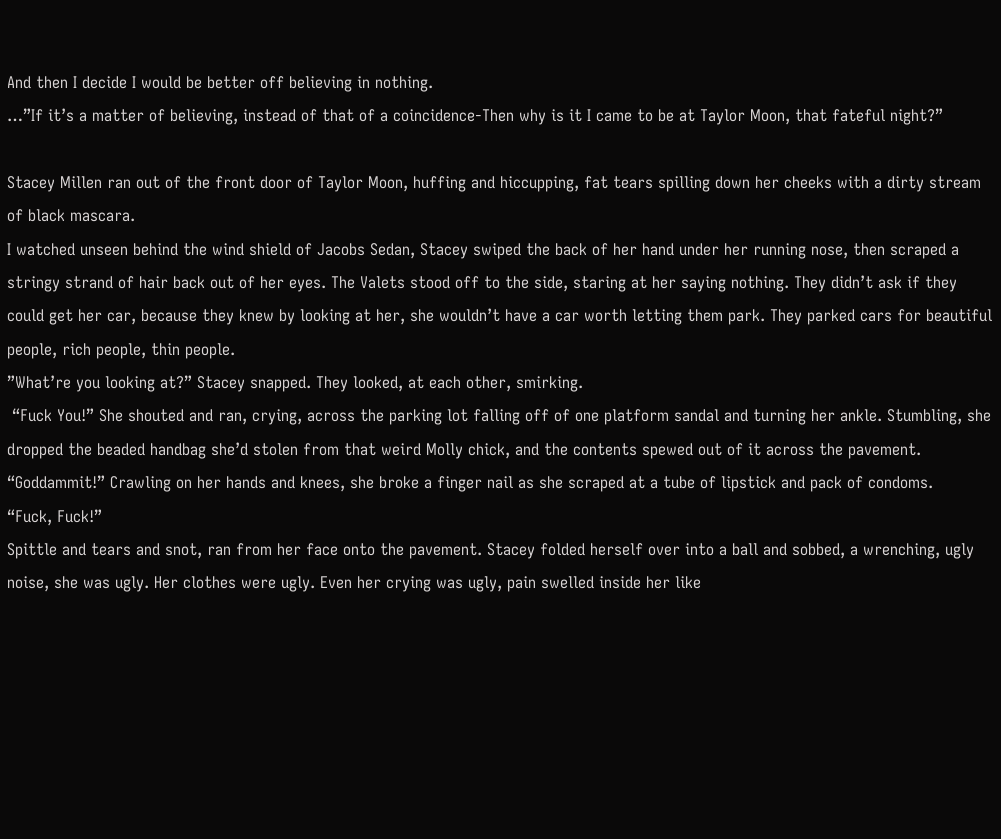And then I decide I would be better off believing in nothing.
…”If it’s a matter of believing, instead of that of a coincidence-Then why is it I came to be at Taylor Moon, that fateful night?”

Stacey Millen ran out of the front door of Taylor Moon, huffing and hiccupping, fat tears spilling down her cheeks with a dirty stream of black mascara.
I watched unseen behind the wind shield of Jacobs Sedan, Stacey swiped the back of her hand under her running nose, then scraped a stringy strand of hair back out of her eyes. The Valets stood off to the side, staring at her saying nothing. They didn’t ask if they could get her car, because they knew by looking at her, she wouldn’t have a car worth letting them park. They parked cars for beautiful people, rich people, thin people.
”What’re you looking at?” Stacey snapped. They looked, at each other, smirking.
 “Fuck You!” She shouted and ran, crying, across the parking lot falling off of one platform sandal and turning her ankle. Stumbling, she dropped the beaded handbag she’d stolen from that weird Molly chick, and the contents spewed out of it across the pavement.
“Goddammit!” Crawling on her hands and knees, she broke a finger nail as she scraped at a tube of lipstick and pack of condoms.
“Fuck, Fuck!”
Spittle and tears and snot, ran from her face onto the pavement. Stacey folded herself over into a ball and sobbed, a wrenching, ugly noise, she was ugly. Her clothes were ugly. Even her crying was ugly, pain swelled inside her like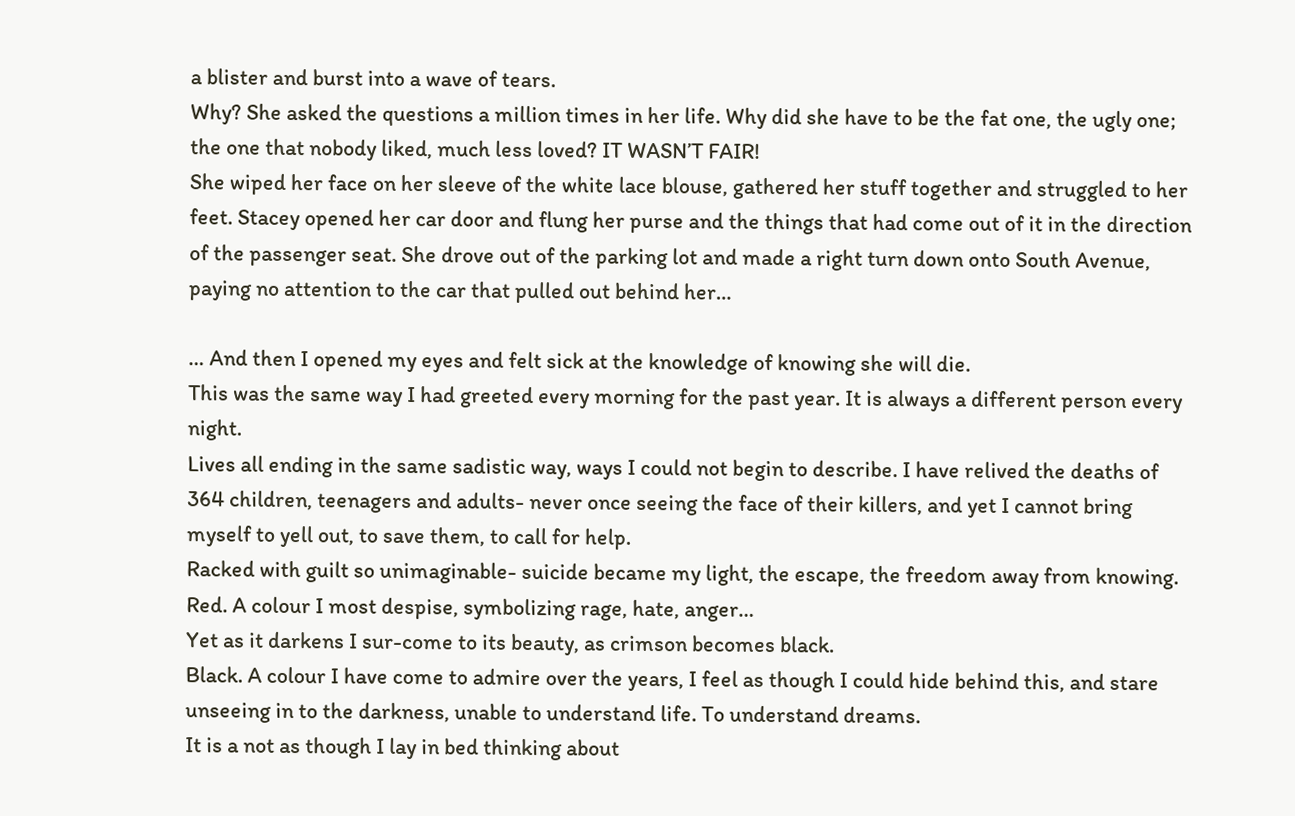a blister and burst into a wave of tears.
Why? She asked the questions a million times in her life. Why did she have to be the fat one, the ugly one; the one that nobody liked, much less loved? IT WASN’T FAIR!
She wiped her face on her sleeve of the white lace blouse, gathered her stuff together and struggled to her feet. Stacey opened her car door and flung her purse and the things that had come out of it in the direction of the passenger seat. She drove out of the parking lot and made a right turn down onto South Avenue, paying no attention to the car that pulled out behind her…

… And then I opened my eyes and felt sick at the knowledge of knowing she will die.
This was the same way I had greeted every morning for the past year. It is always a different person every night.
Lives all ending in the same sadistic way, ways I could not begin to describe. I have relived the deaths of 364 children, teenagers and adults- never once seeing the face of their killers, and yet I cannot bring myself to yell out, to save them, to call for help.
Racked with guilt so unimaginable- suicide became my light, the escape, the freedom away from knowing.
Red. A colour I most despise, symbolizing rage, hate, anger…
Yet as it darkens I sur-come to its beauty, as crimson becomes black.
Black. A colour I have come to admire over the years, I feel as though I could hide behind this, and stare unseeing in to the darkness, unable to understand life. To understand dreams.
It is a not as though I lay in bed thinking about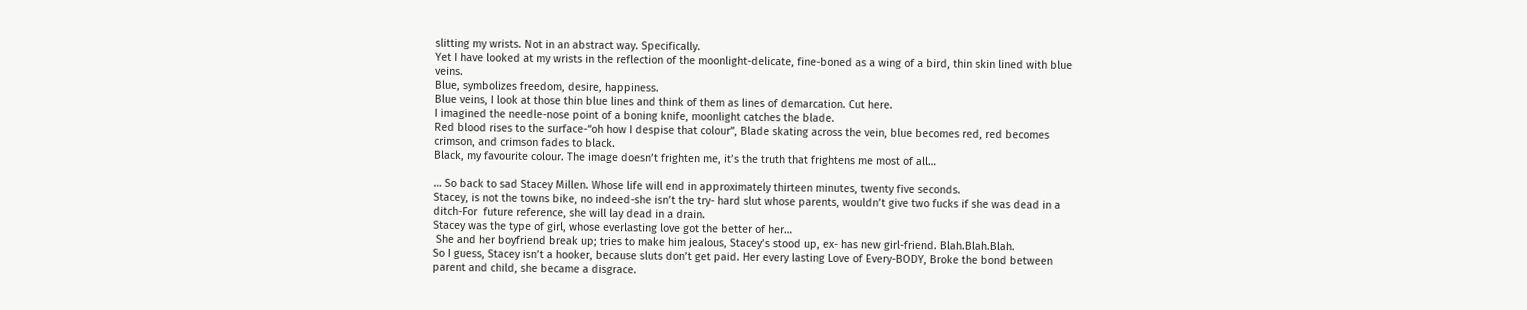slitting my wrists. Not in an abstract way. Specifically.
Yet I have looked at my wrists in the reflection of the moonlight-delicate, fine-boned as a wing of a bird, thin skin lined with blue veins.
Blue, symbolizes freedom, desire, happiness.
Blue veins, I look at those thin blue lines and think of them as lines of demarcation. Cut here.
I imagined the needle-nose point of a boning knife, moonlight catches the blade.
Red blood rises to the surface-“oh how I despise that colour”, Blade skating across the vein, blue becomes red, red becomes crimson, and crimson fades to black.
Black, my favourite colour. The image doesn’t frighten me, it’s the truth that frightens me most of all…

… So back to sad Stacey Millen. Whose life will end in approximately thirteen minutes, twenty five seconds.
Stacey, is not the towns bike, no indeed-she isn’t the try- hard slut whose parents, wouldn’t give two fucks if she was dead in a ditch-For  future reference, she will lay dead in a drain.
Stacey was the type of girl, whose everlasting love got the better of her…
 She and her boyfriend break up; tries to make him jealous, Stacey’s stood up, ex- has new girl-friend. Blah.Blah.Blah.
So I guess, Stacey isn’t a hooker, because sluts don’t get paid. Her every lasting Love of Every-BODY, Broke the bond between parent and child, she became a disgrace.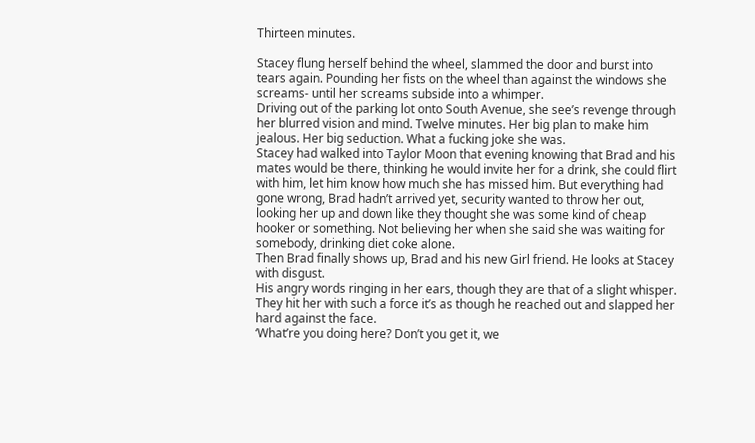Thirteen minutes.

Stacey flung herself behind the wheel, slammed the door and burst into tears again. Pounding her fists on the wheel than against the windows she screams- until her screams subside into a whimper.
Driving out of the parking lot onto South Avenue, she see’s revenge through her blurred vision and mind. Twelve minutes. Her big plan to make him jealous. Her big seduction. What a fucking joke she was.
Stacey had walked into Taylor Moon that evening knowing that Brad and his mates would be there, thinking he would invite her for a drink, she could flirt with him, let him know how much she has missed him. But everything had gone wrong, Brad hadn’t arrived yet, security wanted to throw her out, looking her up and down like they thought she was some kind of cheap hooker or something. Not believing her when she said she was waiting for somebody, drinking diet coke alone.
Then Brad finally shows up, Brad and his new Girl friend. He looks at Stacey with disgust.
His angry words ringing in her ears, though they are that of a slight whisper. They hit her with such a force it’s as though he reached out and slapped her hard against the face.
‘What’re you doing here? Don’t you get it, we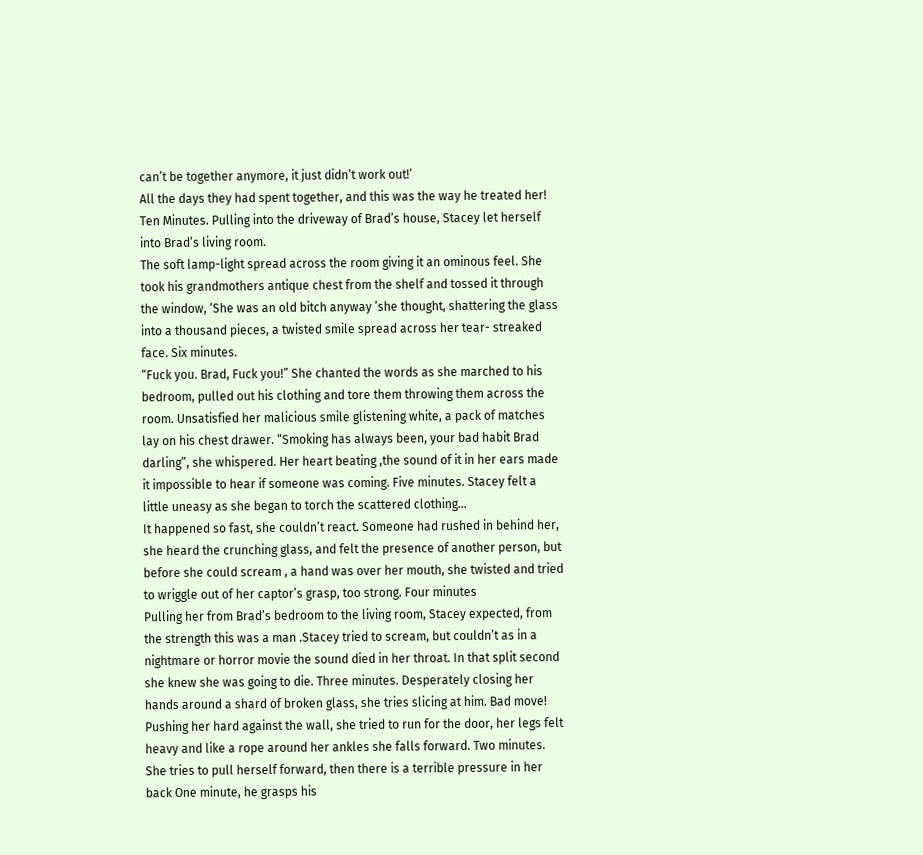can’t be together anymore, it just didn’t work out!’
All the days they had spent together, and this was the way he treated her!
Ten Minutes. Pulling into the driveway of Brad’s house, Stacey let herself into Brad’s living room.
The soft lamp-light spread across the room giving it an ominous feel. She took his grandmothers antique chest from the shelf and tossed it through the window, ‘She was an old bitch anyway ’she thought, shattering the glass into a thousand pieces, a twisted smile spread across her tear- streaked face. Six minutes.
“Fuck you. Brad, Fuck you!” She chanted the words as she marched to his bedroom, pulled out his clothing and tore them throwing them across the room. Unsatisfied her malicious smile glistening white, a pack of matches lay on his chest drawer. “Smoking has always been, your bad habit Brad darling”, she whispered. Her heart beating ,the sound of it in her ears made it impossible to hear if someone was coming. Five minutes. Stacey felt a little uneasy as she began to torch the scattered clothing…
It happened so fast, she couldn’t react. Someone had rushed in behind her, she heard the crunching glass, and felt the presence of another person, but before she could scream , a hand was over her mouth, she twisted and tried to wriggle out of her captor’s grasp, too strong. Four minutes
Pulling her from Brad’s bedroom to the living room, Stacey expected, from the strength this was a man .Stacey tried to scream, but couldn’t as in a nightmare or horror movie the sound died in her throat. In that split second she knew she was going to die. Three minutes. Desperately closing her hands around a shard of broken glass, she tries slicing at him. Bad move!
Pushing her hard against the wall, she tried to run for the door, her legs felt heavy and like a rope around her ankles she falls forward. Two minutes. She tries to pull herself forward, then there is a terrible pressure in her back One minute, he grasps his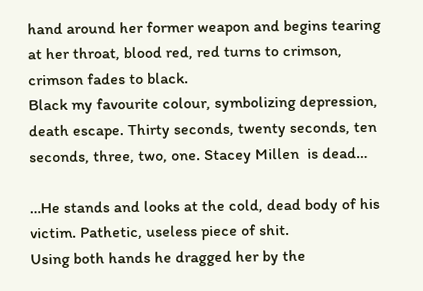hand around her former weapon and begins tearing at her throat, blood red, red turns to crimson, crimson fades to black.
Black my favourite colour, symbolizing depression, death escape. Thirty seconds, twenty seconds, ten seconds, three, two, one. Stacey Millen  is dead…

…He stands and looks at the cold, dead body of his victim. Pathetic, useless piece of shit.
Using both hands he dragged her by the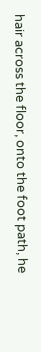hair across the floor, onto the foot path, he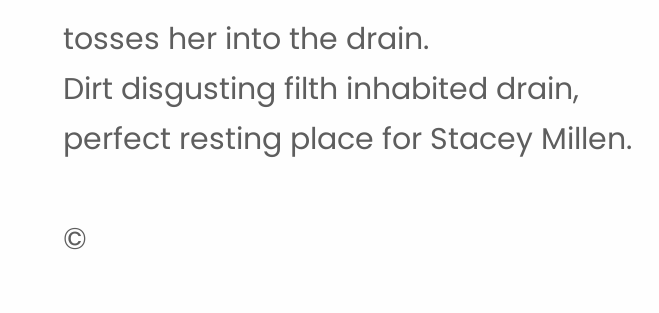tosses her into the drain.
Dirt disgusting filth inhabited drain, perfect resting place for Stacey Millen.

©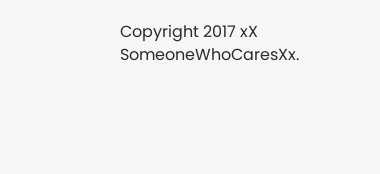Copyright 2017 xX SomeoneWhoCaresXx.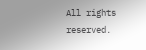All rights reserved.